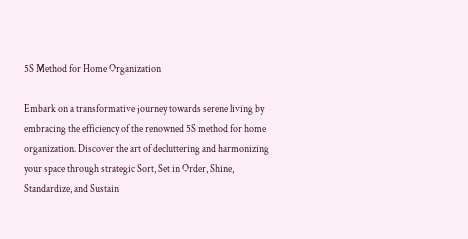5S Method for Home Organization

Embark on a transformative journey towards serene living by embracing the efficiency of the renowned 5S method for home organization. Discover the art of decluttering and harmonizing your space through strategic Sort, Set in Order, Shine, Standardize, and Sustain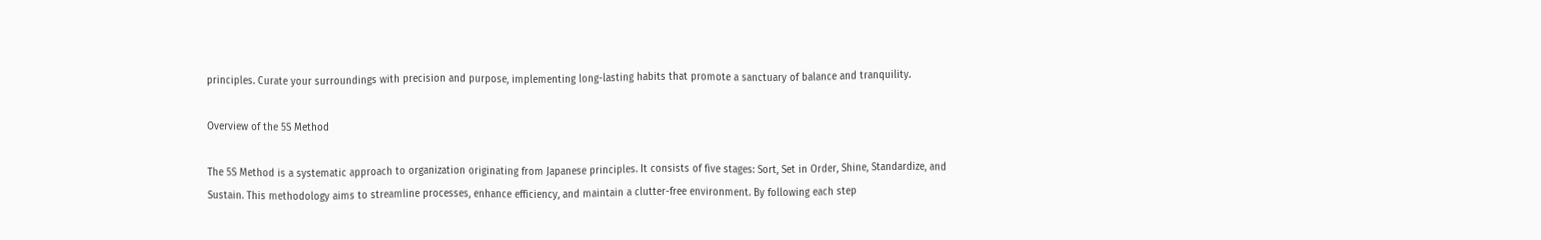principles. Curate your surroundings with precision and purpose, implementing long-lasting habits that promote a sanctuary of balance and tranquility.

Overview of the 5S Method

The 5S Method is a systematic approach to organization originating from Japanese principles. It consists of five stages: Sort, Set in Order, Shine, Standardize, and Sustain. This methodology aims to streamline processes, enhance efficiency, and maintain a clutter-free environment. By following each step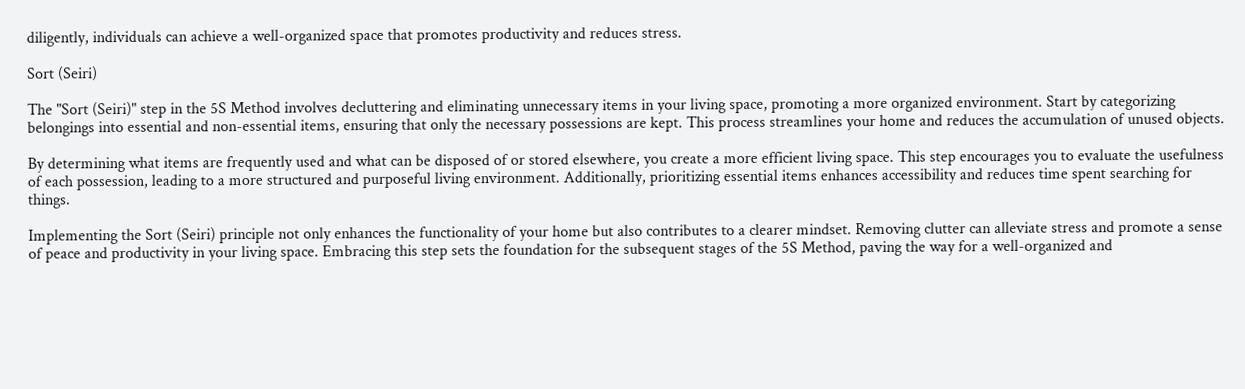diligently, individuals can achieve a well-organized space that promotes productivity and reduces stress.

Sort (Seiri)

The "Sort (Seiri)" step in the 5S Method involves decluttering and eliminating unnecessary items in your living space, promoting a more organized environment. Start by categorizing belongings into essential and non-essential items, ensuring that only the necessary possessions are kept. This process streamlines your home and reduces the accumulation of unused objects.

By determining what items are frequently used and what can be disposed of or stored elsewhere, you create a more efficient living space. This step encourages you to evaluate the usefulness of each possession, leading to a more structured and purposeful living environment. Additionally, prioritizing essential items enhances accessibility and reduces time spent searching for things.

Implementing the Sort (Seiri) principle not only enhances the functionality of your home but also contributes to a clearer mindset. Removing clutter can alleviate stress and promote a sense of peace and productivity in your living space. Embracing this step sets the foundation for the subsequent stages of the 5S Method, paving the way for a well-organized and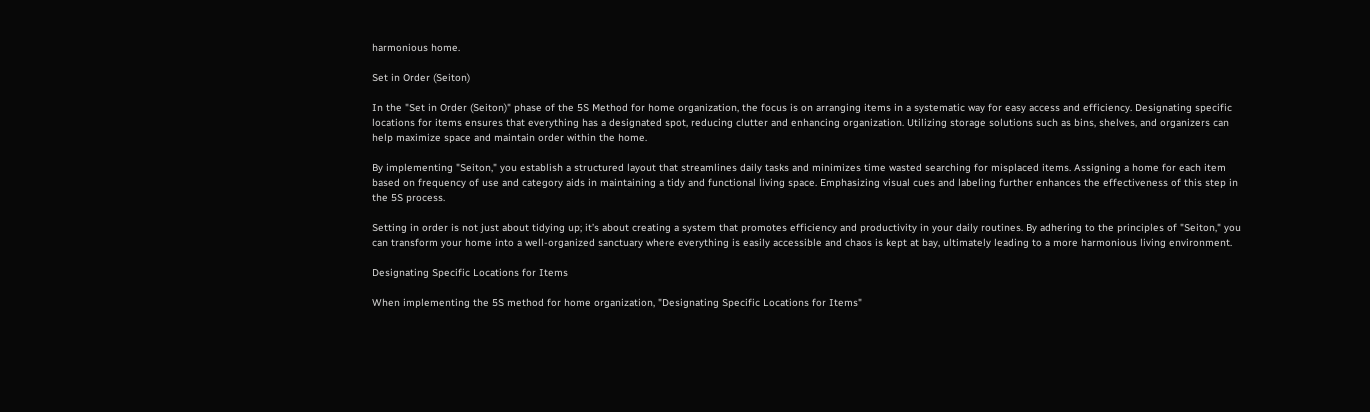harmonious home.

Set in Order (Seiton)

In the "Set in Order (Seiton)" phase of the 5S Method for home organization, the focus is on arranging items in a systematic way for easy access and efficiency. Designating specific locations for items ensures that everything has a designated spot, reducing clutter and enhancing organization. Utilizing storage solutions such as bins, shelves, and organizers can help maximize space and maintain order within the home.

By implementing "Seiton," you establish a structured layout that streamlines daily tasks and minimizes time wasted searching for misplaced items. Assigning a home for each item based on frequency of use and category aids in maintaining a tidy and functional living space. Emphasizing visual cues and labeling further enhances the effectiveness of this step in the 5S process.

Setting in order is not just about tidying up; it’s about creating a system that promotes efficiency and productivity in your daily routines. By adhering to the principles of "Seiton," you can transform your home into a well-organized sanctuary where everything is easily accessible and chaos is kept at bay, ultimately leading to a more harmonious living environment.

Designating Specific Locations for Items

When implementing the 5S method for home organization, "Designating Specific Locations for Items"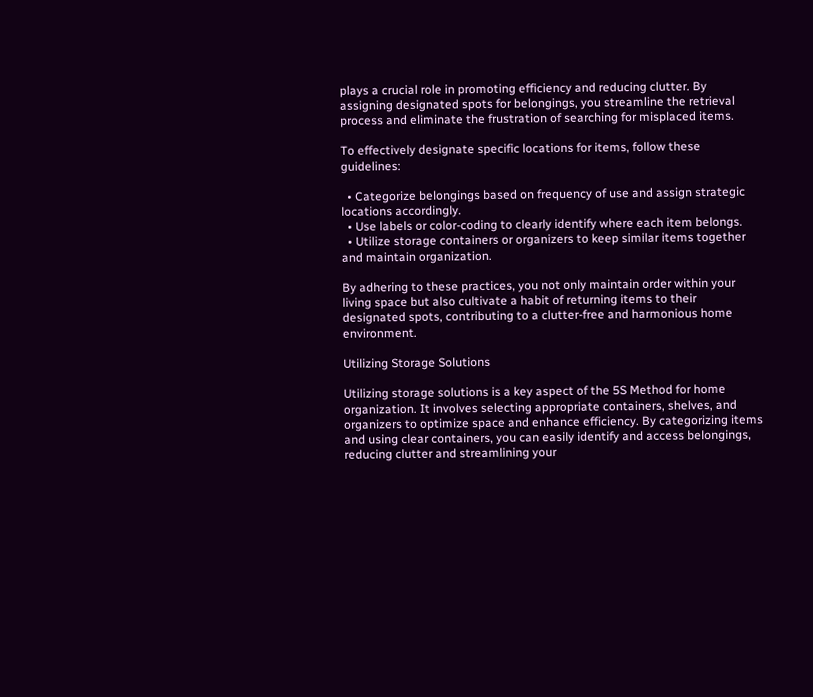plays a crucial role in promoting efficiency and reducing clutter. By assigning designated spots for belongings, you streamline the retrieval process and eliminate the frustration of searching for misplaced items.

To effectively designate specific locations for items, follow these guidelines:

  • Categorize belongings based on frequency of use and assign strategic locations accordingly.
  • Use labels or color-coding to clearly identify where each item belongs.
  • Utilize storage containers or organizers to keep similar items together and maintain organization.

By adhering to these practices, you not only maintain order within your living space but also cultivate a habit of returning items to their designated spots, contributing to a clutter-free and harmonious home environment.

Utilizing Storage Solutions

Utilizing storage solutions is a key aspect of the 5S Method for home organization. It involves selecting appropriate containers, shelves, and organizers to optimize space and enhance efficiency. By categorizing items and using clear containers, you can easily identify and access belongings, reducing clutter and streamlining your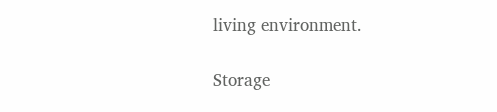living environment.

Storage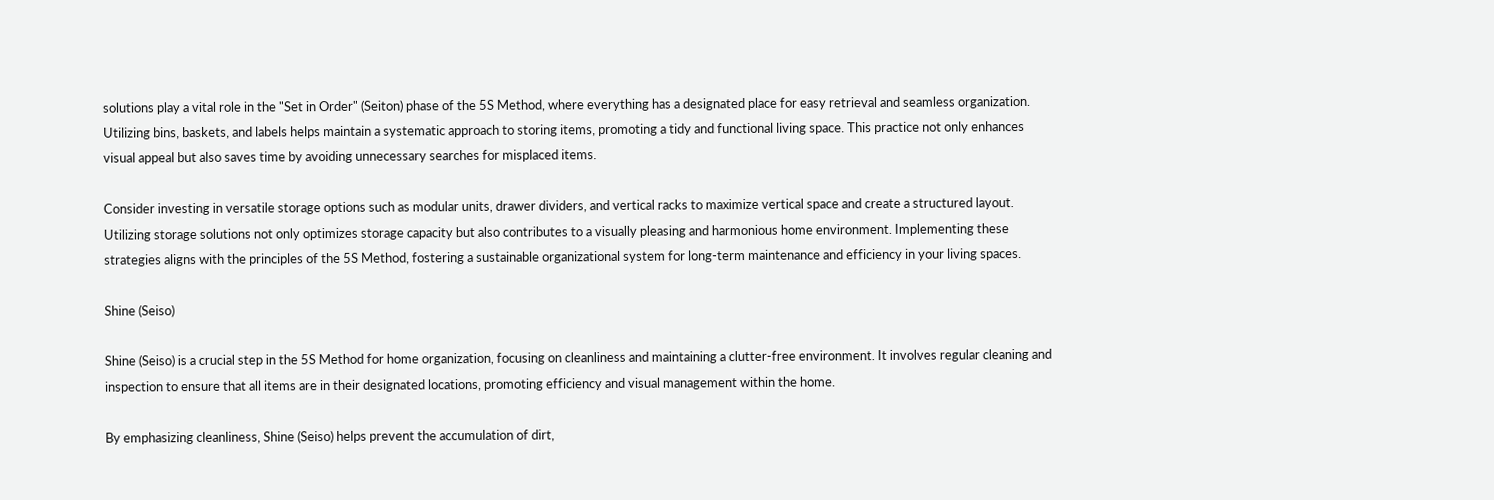solutions play a vital role in the "Set in Order" (Seiton) phase of the 5S Method, where everything has a designated place for easy retrieval and seamless organization. Utilizing bins, baskets, and labels helps maintain a systematic approach to storing items, promoting a tidy and functional living space. This practice not only enhances visual appeal but also saves time by avoiding unnecessary searches for misplaced items.

Consider investing in versatile storage options such as modular units, drawer dividers, and vertical racks to maximize vertical space and create a structured layout. Utilizing storage solutions not only optimizes storage capacity but also contributes to a visually pleasing and harmonious home environment. Implementing these strategies aligns with the principles of the 5S Method, fostering a sustainable organizational system for long-term maintenance and efficiency in your living spaces.

Shine (Seiso)

Shine (Seiso) is a crucial step in the 5S Method for home organization, focusing on cleanliness and maintaining a clutter-free environment. It involves regular cleaning and inspection to ensure that all items are in their designated locations, promoting efficiency and visual management within the home.

By emphasizing cleanliness, Shine (Seiso) helps prevent the accumulation of dirt,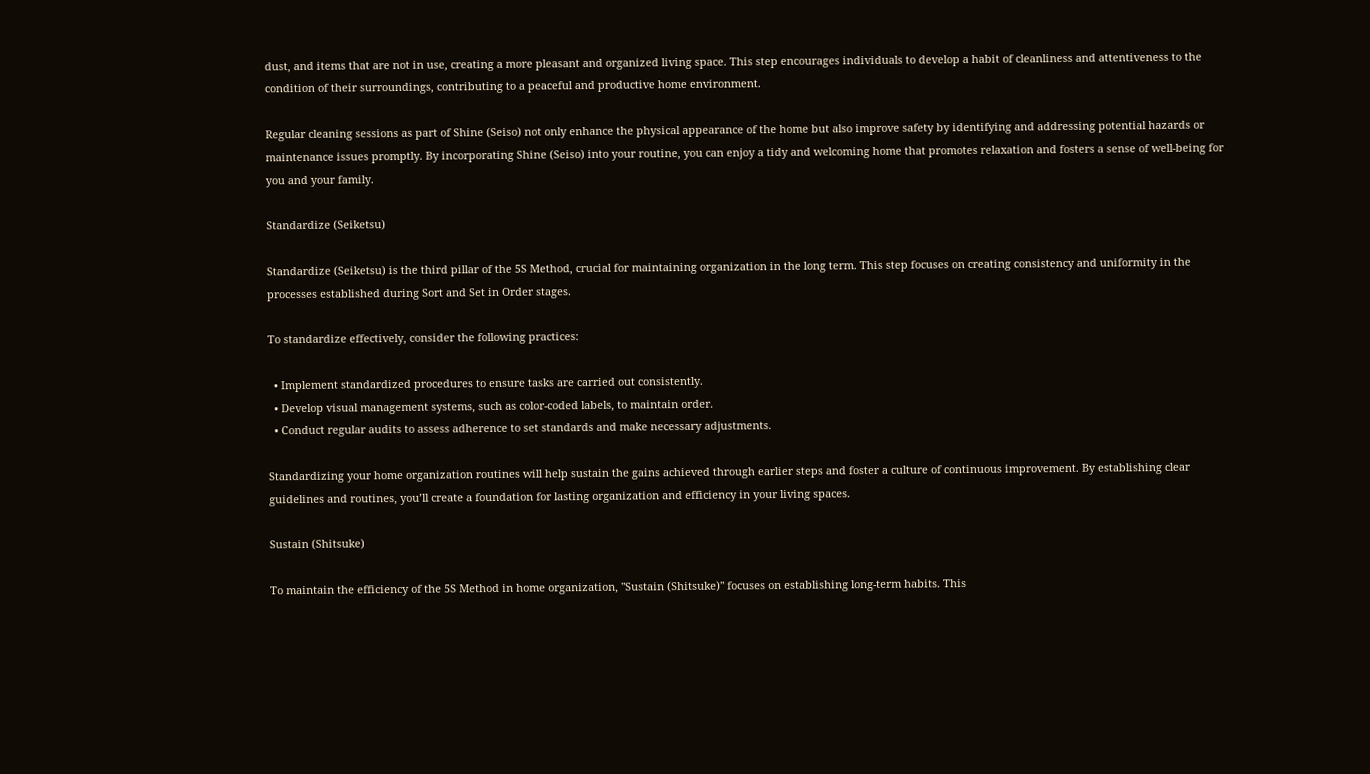dust, and items that are not in use, creating a more pleasant and organized living space. This step encourages individuals to develop a habit of cleanliness and attentiveness to the condition of their surroundings, contributing to a peaceful and productive home environment.

Regular cleaning sessions as part of Shine (Seiso) not only enhance the physical appearance of the home but also improve safety by identifying and addressing potential hazards or maintenance issues promptly. By incorporating Shine (Seiso) into your routine, you can enjoy a tidy and welcoming home that promotes relaxation and fosters a sense of well-being for you and your family.

Standardize (Seiketsu)

Standardize (Seiketsu) is the third pillar of the 5S Method, crucial for maintaining organization in the long term. This step focuses on creating consistency and uniformity in the processes established during Sort and Set in Order stages.

To standardize effectively, consider the following practices:

  • Implement standardized procedures to ensure tasks are carried out consistently.
  • Develop visual management systems, such as color-coded labels, to maintain order.
  • Conduct regular audits to assess adherence to set standards and make necessary adjustments.

Standardizing your home organization routines will help sustain the gains achieved through earlier steps and foster a culture of continuous improvement. By establishing clear guidelines and routines, you’ll create a foundation for lasting organization and efficiency in your living spaces.

Sustain (Shitsuke)

To maintain the efficiency of the 5S Method in home organization, "Sustain (Shitsuke)" focuses on establishing long-term habits. This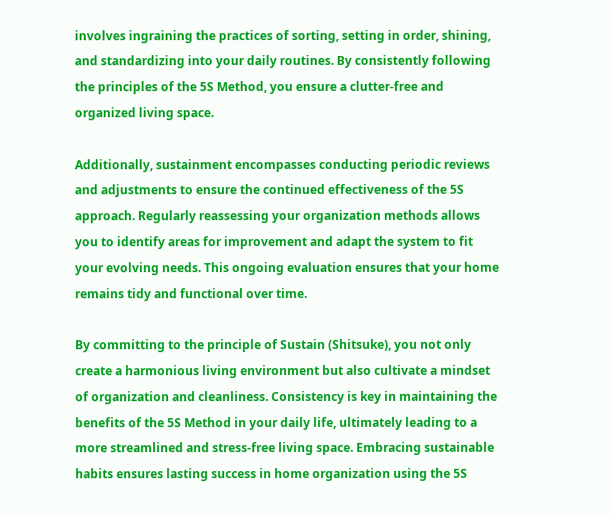involves ingraining the practices of sorting, setting in order, shining, and standardizing into your daily routines. By consistently following the principles of the 5S Method, you ensure a clutter-free and organized living space.

Additionally, sustainment encompasses conducting periodic reviews and adjustments to ensure the continued effectiveness of the 5S approach. Regularly reassessing your organization methods allows you to identify areas for improvement and adapt the system to fit your evolving needs. This ongoing evaluation ensures that your home remains tidy and functional over time.

By committing to the principle of Sustain (Shitsuke), you not only create a harmonious living environment but also cultivate a mindset of organization and cleanliness. Consistency is key in maintaining the benefits of the 5S Method in your daily life, ultimately leading to a more streamlined and stress-free living space. Embracing sustainable habits ensures lasting success in home organization using the 5S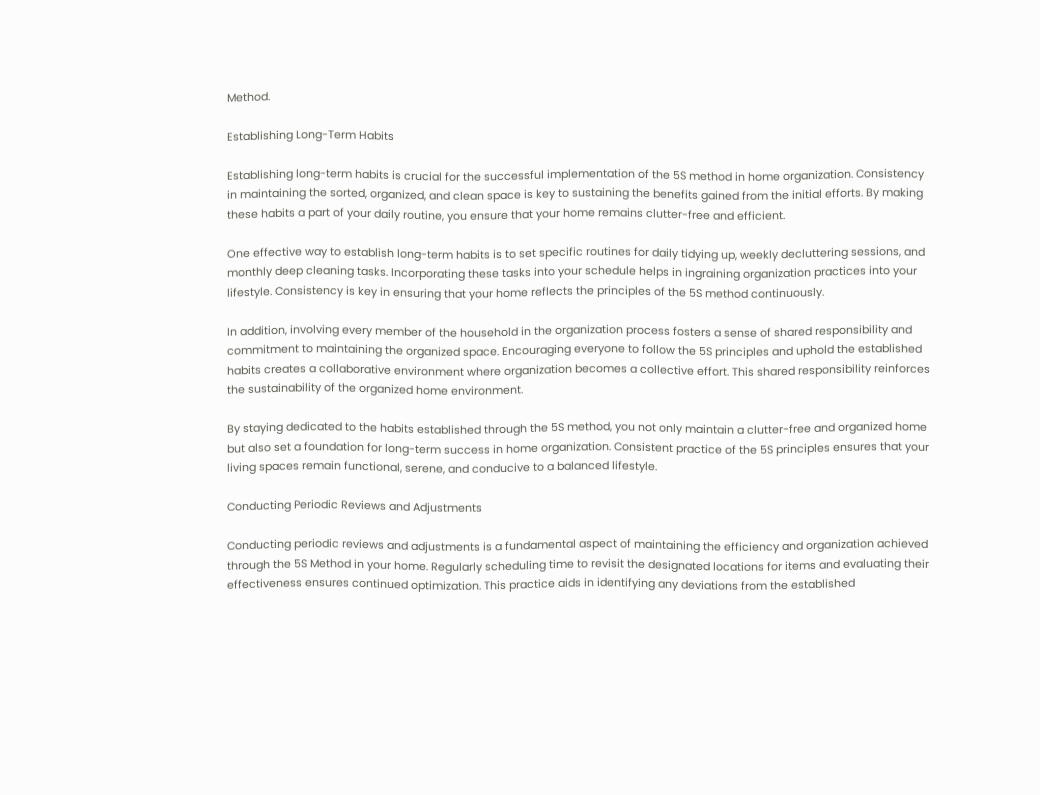Method.

Establishing Long-Term Habits

Establishing long-term habits is crucial for the successful implementation of the 5S method in home organization. Consistency in maintaining the sorted, organized, and clean space is key to sustaining the benefits gained from the initial efforts. By making these habits a part of your daily routine, you ensure that your home remains clutter-free and efficient.

One effective way to establish long-term habits is to set specific routines for daily tidying up, weekly decluttering sessions, and monthly deep cleaning tasks. Incorporating these tasks into your schedule helps in ingraining organization practices into your lifestyle. Consistency is key in ensuring that your home reflects the principles of the 5S method continuously.

In addition, involving every member of the household in the organization process fosters a sense of shared responsibility and commitment to maintaining the organized space. Encouraging everyone to follow the 5S principles and uphold the established habits creates a collaborative environment where organization becomes a collective effort. This shared responsibility reinforces the sustainability of the organized home environment.

By staying dedicated to the habits established through the 5S method, you not only maintain a clutter-free and organized home but also set a foundation for long-term success in home organization. Consistent practice of the 5S principles ensures that your living spaces remain functional, serene, and conducive to a balanced lifestyle.

Conducting Periodic Reviews and Adjustments

Conducting periodic reviews and adjustments is a fundamental aspect of maintaining the efficiency and organization achieved through the 5S Method in your home. Regularly scheduling time to revisit the designated locations for items and evaluating their effectiveness ensures continued optimization. This practice aids in identifying any deviations from the established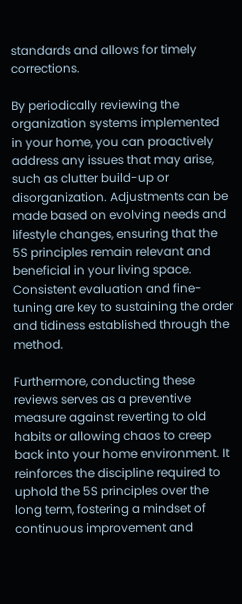standards and allows for timely corrections.

By periodically reviewing the organization systems implemented in your home, you can proactively address any issues that may arise, such as clutter build-up or disorganization. Adjustments can be made based on evolving needs and lifestyle changes, ensuring that the 5S principles remain relevant and beneficial in your living space. Consistent evaluation and fine-tuning are key to sustaining the order and tidiness established through the method.

Furthermore, conducting these reviews serves as a preventive measure against reverting to old habits or allowing chaos to creep back into your home environment. It reinforces the discipline required to uphold the 5S principles over the long term, fostering a mindset of continuous improvement and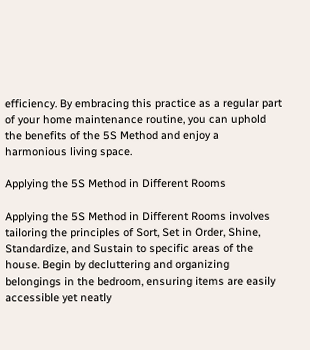efficiency. By embracing this practice as a regular part of your home maintenance routine, you can uphold the benefits of the 5S Method and enjoy a harmonious living space.

Applying the 5S Method in Different Rooms

Applying the 5S Method in Different Rooms involves tailoring the principles of Sort, Set in Order, Shine, Standardize, and Sustain to specific areas of the house. Begin by decluttering and organizing belongings in the bedroom, ensuring items are easily accessible yet neatly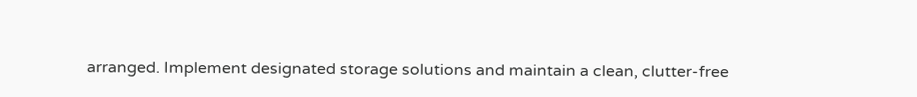arranged. Implement designated storage solutions and maintain a clean, clutter-free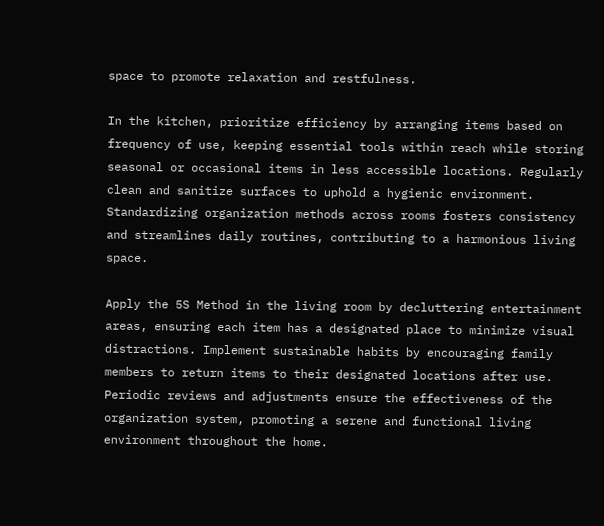space to promote relaxation and restfulness.

In the kitchen, prioritize efficiency by arranging items based on frequency of use, keeping essential tools within reach while storing seasonal or occasional items in less accessible locations. Regularly clean and sanitize surfaces to uphold a hygienic environment. Standardizing organization methods across rooms fosters consistency and streamlines daily routines, contributing to a harmonious living space.

Apply the 5S Method in the living room by decluttering entertainment areas, ensuring each item has a designated place to minimize visual distractions. Implement sustainable habits by encouraging family members to return items to their designated locations after use. Periodic reviews and adjustments ensure the effectiveness of the organization system, promoting a serene and functional living environment throughout the home.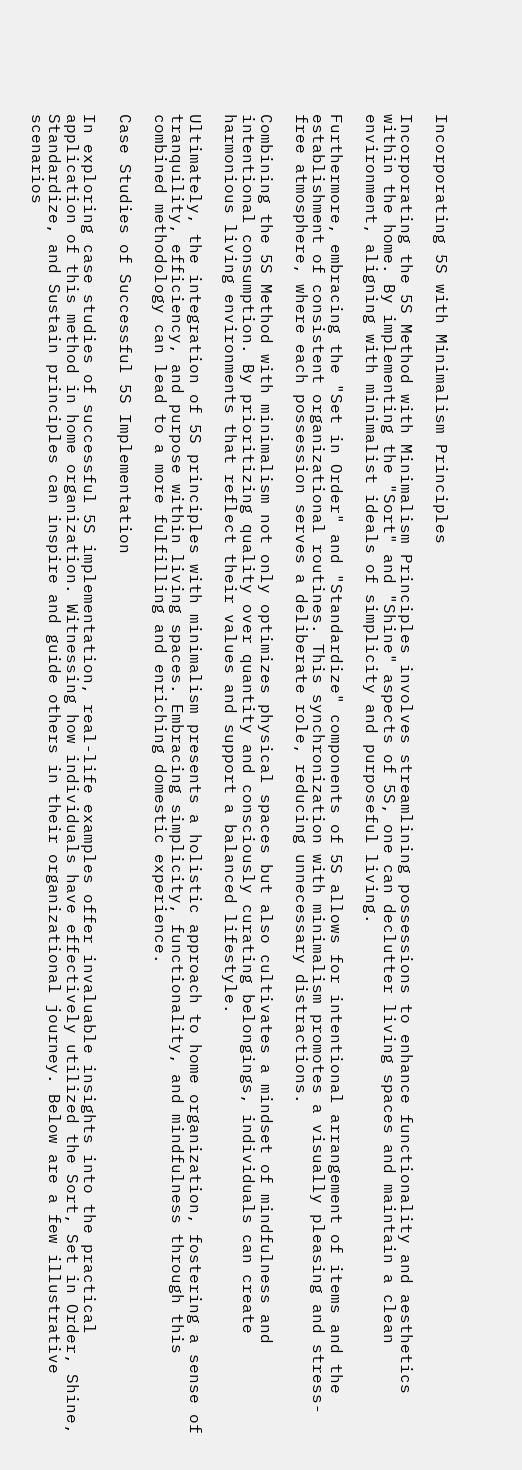Incorporating 5S with Minimalism Principles

Incorporating the 5S Method with Minimalism Principles involves streamlining possessions to enhance functionality and aesthetics within the home. By implementing the "Sort" and "Shine" aspects of 5S, one can declutter living spaces and maintain a clean environment, aligning with minimalist ideals of simplicity and purposeful living.

Furthermore, embracing the "Set in Order" and "Standardize" components of 5S allows for intentional arrangement of items and the establishment of consistent organizational routines. This synchronization with minimalism promotes a visually pleasing and stress-free atmosphere, where each possession serves a deliberate role, reducing unnecessary distractions.

Combining the 5S Method with minimalism not only optimizes physical spaces but also cultivates a mindset of mindfulness and intentional consumption. By prioritizing quality over quantity and consciously curating belongings, individuals can create harmonious living environments that reflect their values and support a balanced lifestyle.

Ultimately, the integration of 5S principles with minimalism presents a holistic approach to home organization, fostering a sense of tranquility, efficiency, and purpose within living spaces. Embracing simplicity, functionality, and mindfulness through this combined methodology can lead to a more fulfilling and enriching domestic experience.

Case Studies of Successful 5S Implementation

In exploring case studies of successful 5S implementation, real-life examples offer invaluable insights into the practical application of this method in home organization. Witnessing how individuals have effectively utilized the Sort, Set in Order, Shine, Standardize, and Sustain principles can inspire and guide others in their organizational journey. Below are a few illustrative scenarios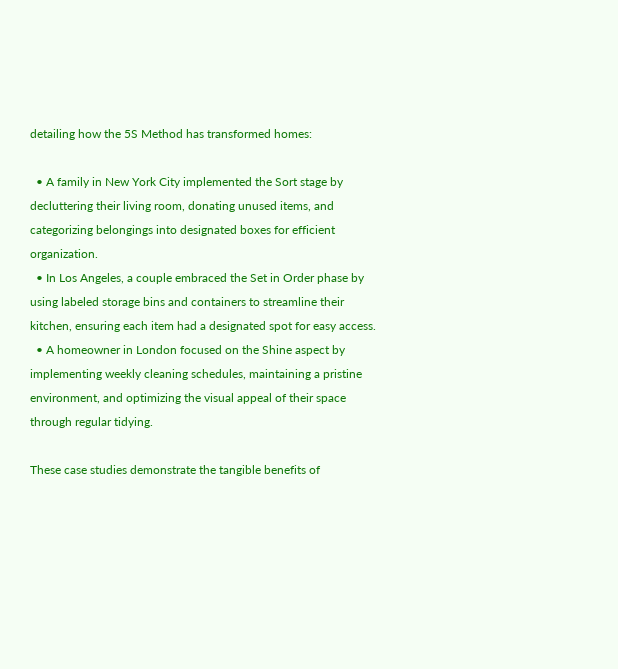detailing how the 5S Method has transformed homes:

  • A family in New York City implemented the Sort stage by decluttering their living room, donating unused items, and categorizing belongings into designated boxes for efficient organization.
  • In Los Angeles, a couple embraced the Set in Order phase by using labeled storage bins and containers to streamline their kitchen, ensuring each item had a designated spot for easy access.
  • A homeowner in London focused on the Shine aspect by implementing weekly cleaning schedules, maintaining a pristine environment, and optimizing the visual appeal of their space through regular tidying.

These case studies demonstrate the tangible benefits of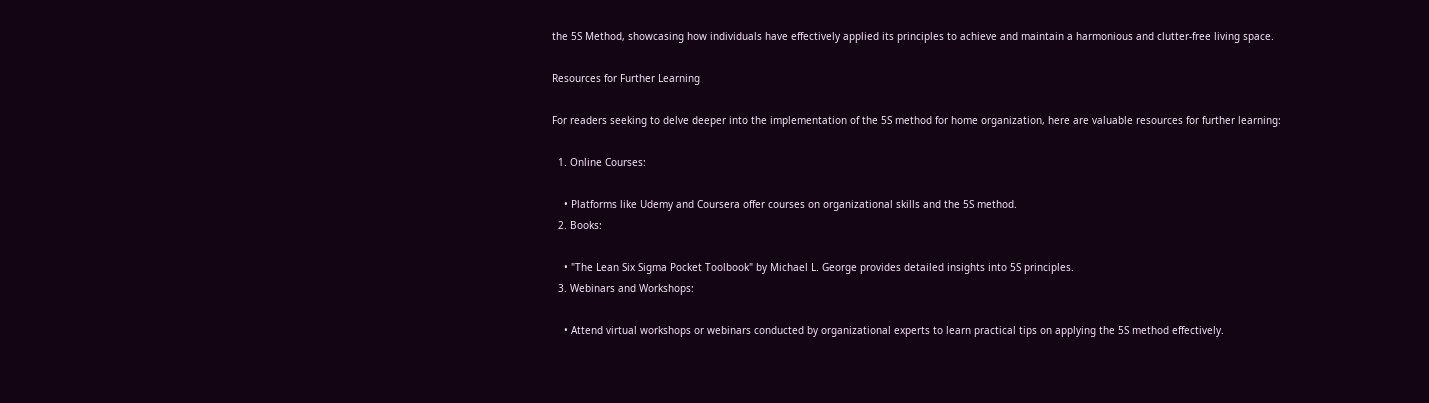the 5S Method, showcasing how individuals have effectively applied its principles to achieve and maintain a harmonious and clutter-free living space.

Resources for Further Learning

For readers seeking to delve deeper into the implementation of the 5S method for home organization, here are valuable resources for further learning:

  1. Online Courses:

    • Platforms like Udemy and Coursera offer courses on organizational skills and the 5S method.
  2. Books:

    • "The Lean Six Sigma Pocket Toolbook" by Michael L. George provides detailed insights into 5S principles.
  3. Webinars and Workshops:

    • Attend virtual workshops or webinars conducted by organizational experts to learn practical tips on applying the 5S method effectively.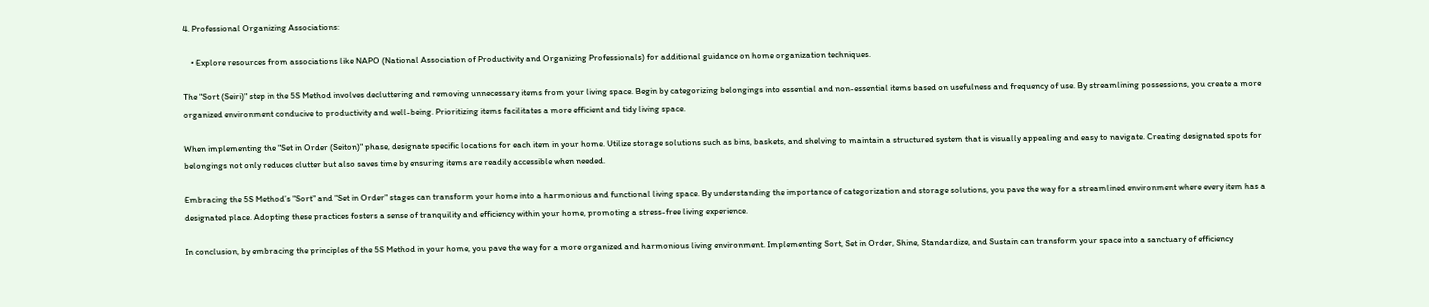4. Professional Organizing Associations:

    • Explore resources from associations like NAPO (National Association of Productivity and Organizing Professionals) for additional guidance on home organization techniques.

The "Sort (Seiri)" step in the 5S Method involves decluttering and removing unnecessary items from your living space. Begin by categorizing belongings into essential and non-essential items based on usefulness and frequency of use. By streamlining possessions, you create a more organized environment conducive to productivity and well-being. Prioritizing items facilitates a more efficient and tidy living space.

When implementing the "Set in Order (Seiton)" phase, designate specific locations for each item in your home. Utilize storage solutions such as bins, baskets, and shelving to maintain a structured system that is visually appealing and easy to navigate. Creating designated spots for belongings not only reduces clutter but also saves time by ensuring items are readily accessible when needed.

Embracing the 5S Method’s "Sort" and "Set in Order" stages can transform your home into a harmonious and functional living space. By understanding the importance of categorization and storage solutions, you pave the way for a streamlined environment where every item has a designated place. Adopting these practices fosters a sense of tranquility and efficiency within your home, promoting a stress-free living experience.

In conclusion, by embracing the principles of the 5S Method in your home, you pave the way for a more organized and harmonious living environment. Implementing Sort, Set in Order, Shine, Standardize, and Sustain can transform your space into a sanctuary of efficiency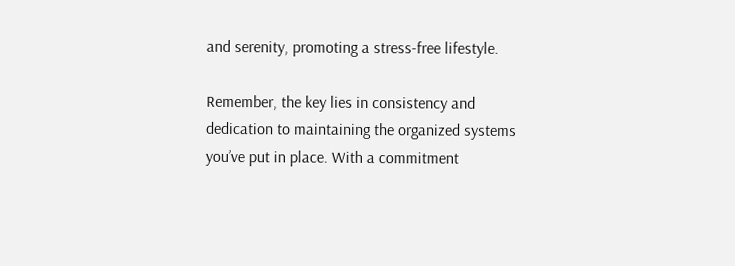and serenity, promoting a stress-free lifestyle.

Remember, the key lies in consistency and dedication to maintaining the organized systems you’ve put in place. With a commitment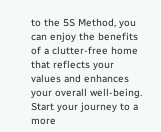to the 5S Method, you can enjoy the benefits of a clutter-free home that reflects your values and enhances your overall well-being. Start your journey to a more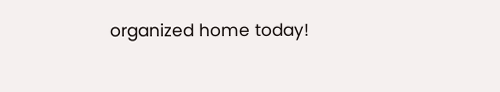organized home today!